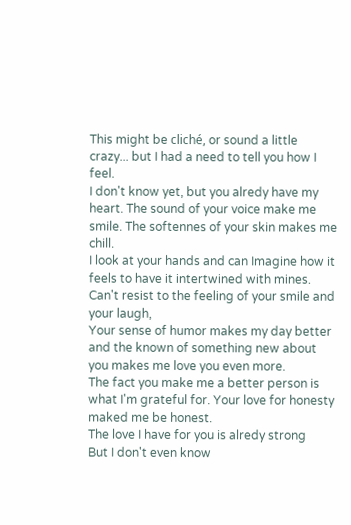This might be cliché, or sound a little crazy... but I had a need to tell you how I feel.
I don't know yet, but you alredy have my heart. The sound of your voice make me smile. The softennes of your skin makes me chill.
I look at your hands and can Imagine how it feels to have it intertwined with mines. Can't resist to the feeling of your smile and your laugh,
Your sense of humor makes my day better and the known of something new about you makes me love you even more.
The fact you make me a better person is what I'm grateful for. Your love for honesty maked me be honest.
The love I have for you is alredy strong
But I don't even know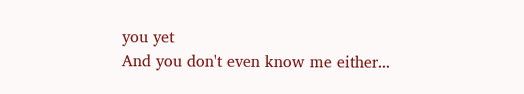you yet
And you don't even know me either...